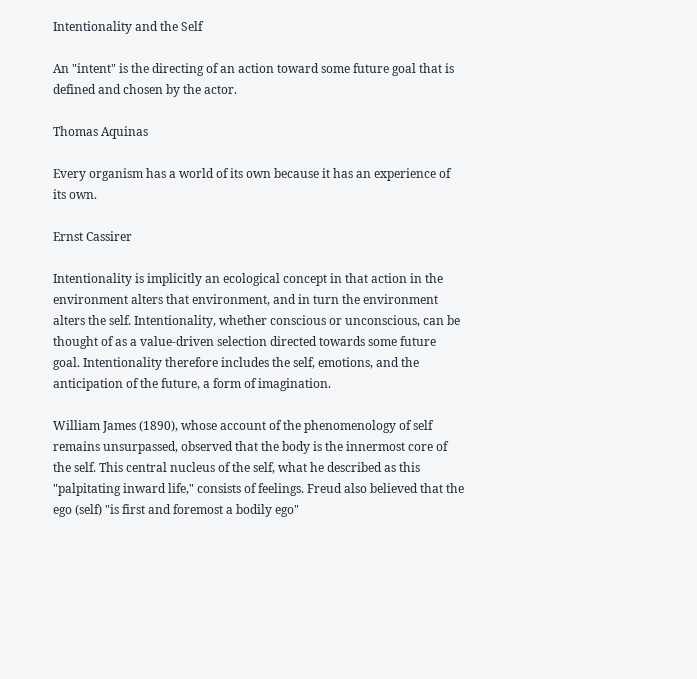Intentionality and the Self

An "intent" is the directing of an action toward some future goal that is defined and chosen by the actor.

Thomas Aquinas

Every organism has a world of its own because it has an experience of its own.

Ernst Cassirer

Intentionality is implicitly an ecological concept in that action in the environment alters that environment, and in turn the environment alters the self. Intentionality, whether conscious or unconscious, can be thought of as a value-driven selection directed towards some future goal. Intentionality therefore includes the self, emotions, and the anticipation of the future, a form of imagination.

William James (1890), whose account of the phenomenology of self remains unsurpassed, observed that the body is the innermost core of the self. This central nucleus of the self, what he described as this "palpitating inward life," consists of feelings. Freud also believed that the ego (self) "is first and foremost a bodily ego"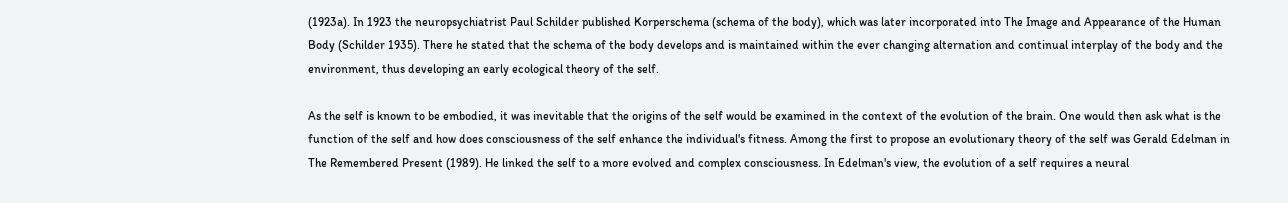(1923a). In 1923 the neuropsychiatrist Paul Schilder published Korperschema (schema of the body), which was later incorporated into The Image and Appearance of the Human Body (Schilder 1935). There he stated that the schema of the body develops and is maintained within the ever changing alternation and continual interplay of the body and the environment, thus developing an early ecological theory of the self.

As the self is known to be embodied, it was inevitable that the origins of the self would be examined in the context of the evolution of the brain. One would then ask what is the function of the self and how does consciousness of the self enhance the individual's fitness. Among the first to propose an evolutionary theory of the self was Gerald Edelman in The Remembered Present (1989). He linked the self to a more evolved and complex consciousness. In Edelman's view, the evolution of a self requires a neural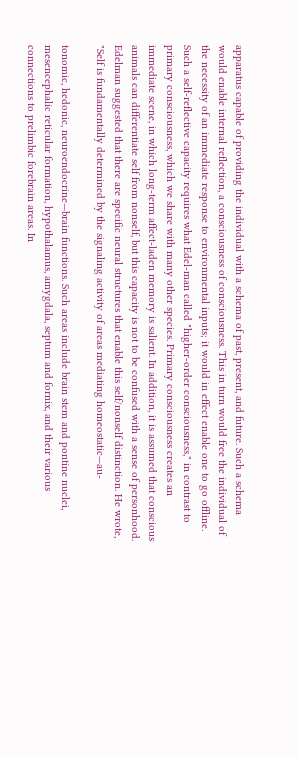apparatus capable of providing the individual with a schema of past, present, and future. Such a schema would enable internal reflection, a consciousness of consciousness. This in turn would free the individual of the necessity of an immediate response to environmental inputs; it would in effect enable one to go offline. Such a self-reflective capacity requires what Edel-man called "higher-order consciousness," in contrast to primary consciousness, which we share with many other species. Primary consciousness creates an immediate scene, in which long-term affect-laden memory is salient. In addition, it is assumed that conscious animals can differentiate self from nonself, but this capacity is not to be confused with a sense of personhood. Edelman suggested that there are specific neural structures that enable this self/nonself distinction. He wrote, "Self is fundamentally determined by the signaling activity of areas mediating homeostatic—au-

tonomic, hedonic, neuroendocrine—brain functions. Such areas include brain stem and pontine nuclei, mesencephalic reticular formation, hypothalamus, amygdala, septum and fornix, and their various connections to prelimbic forebrain areas. In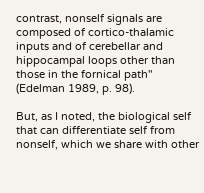contrast, nonself signals are composed of cortico-thalamic inputs and of cerebellar and hippocampal loops other than those in the fornical path" (Edelman 1989, p. 98).

But, as I noted, the biological self that can differentiate self from nonself, which we share with other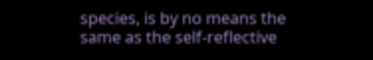species, is by no means the same as the self-reflective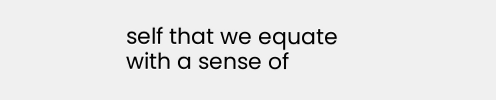self that we equate with a sense of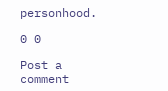personhood.

0 0

Post a comment